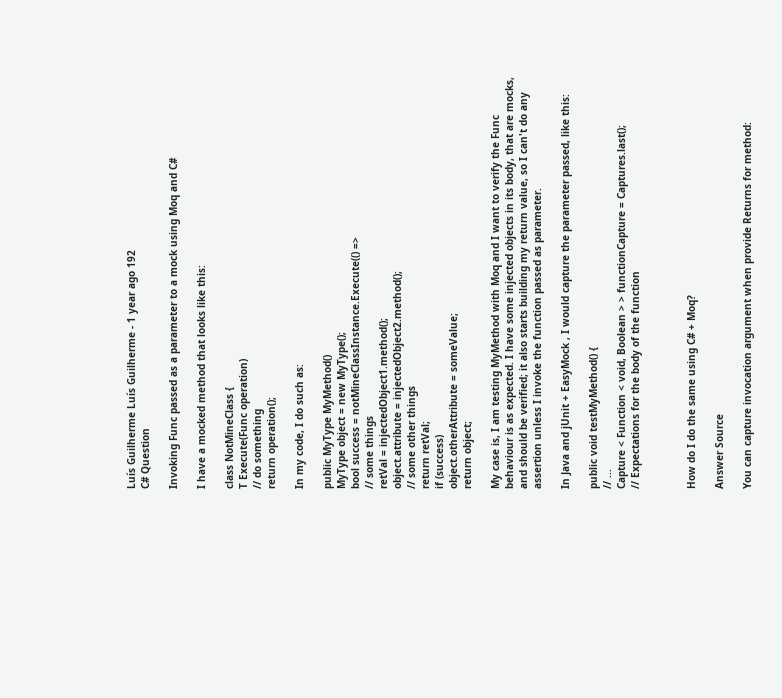Luís Guilherme Luís Guilherme - 1 year ago 192
C# Question

Invoking Func passed as a parameter to a mock using Moq and C#

I have a mocked method that looks like this:

class NotMineClass {
T Execute(Func operation)
// do something
return operation();

In my code, I do such as:

public MyType MyMethod()
MyType object = new MyType();
bool success = notMineClassInstance.Execute(() =>
// some things
retVal = injectedObject1.method();
object.attribute = injectedObject2.method();
// some other things
return retVal;
if (success)
object.otherAttribute = someValue;
return object;

My case is, I am testing MyMethod with Moq and I want to verify the Func behaviour is as expected. I have some injected objects in its body, that are mocks, and should be verified; it also starts building my return value, so I can't do any assertion unless I invoke the function passed as parameter.

In Java and jUnit + EasyMock , I would capture the parameter passed, like this:

public void testMyMethod() {
// ...
Capture < Function < void, Boolean > > functionCapture = Captures.last();
// Expectations for the body of the function



How do I do the same using C# + Moq?

Answer Source

You can capture invocation argument when provide Returns for method: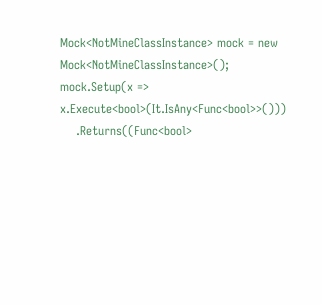Mock<NotMineClassInstance> mock = new Mock<NotMineClassInstance>();
mock.Setup(x => x.Execute<bool>(It.IsAny<Func<bool>>()))
    .Returns((Func<bool>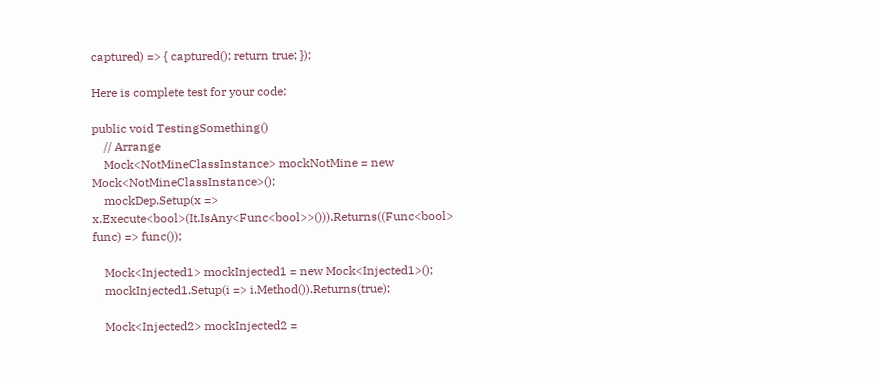captured) => { captured(); return true; });

Here is complete test for your code:

public void TestingSomething()
    // Arrange
    Mock<NotMineClassInstance> mockNotMine = new Mock<NotMineClassInstance>();
    mockDep.Setup(x => x.Execute<bool>(It.IsAny<Func<bool>>())).Returns((Func<bool> func) => func());

    Mock<Injected1> mockInjected1 = new Mock<Injected1>();
    mockInjected1.Setup(i => i.Method()).Returns(true);

    Mock<Injected2> mockInjected2 =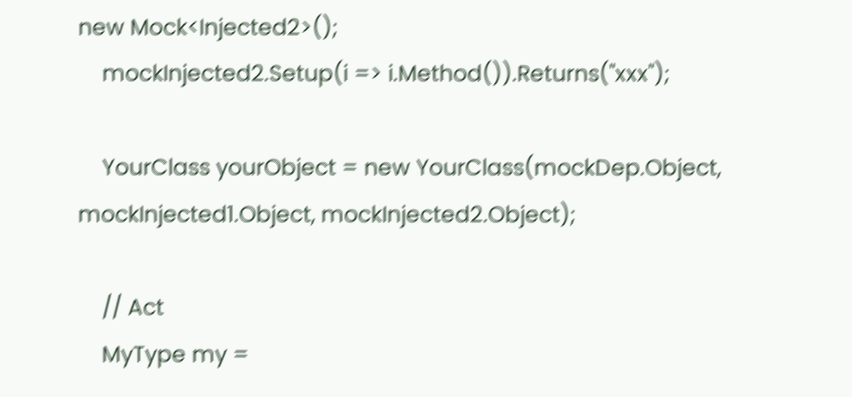new Mock<Injected2>();
    mockInjected2.Setup(i => i.Method()).Returns("xxx");

    YourClass yourObject = new YourClass(mockDep.Object, mockInjected1.Object, mockInjected2.Object);

    // Act
    MyType my =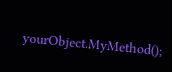yourObject.MyMethod();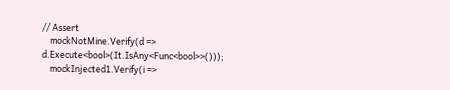// Assert
    mockNotMine.Verify(d => d.Execute<bool>(It.IsAny<Func<bool>>()));
    mockInjected1.Verify(i =>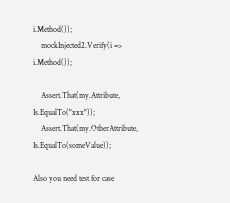i.Method());
    mockInjected2.Verify(i => i.Method());

    Assert.That(my.Attribute, Is.EqualTo("xxx"));
    Assert.That(my.OtherAttribute, Is.EqualTo(someValue));

Also you need test for case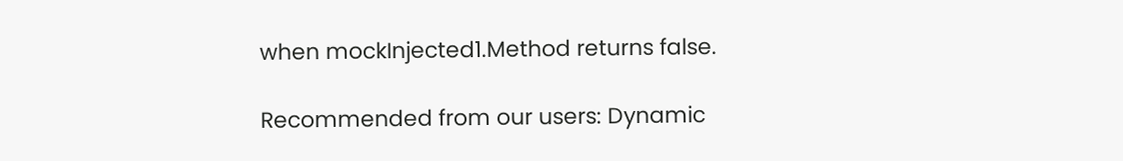when mockInjected1.Method returns false.

Recommended from our users: Dynamic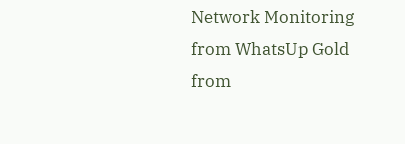Network Monitoring from WhatsUp Gold from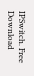IPSwitch. Free Download